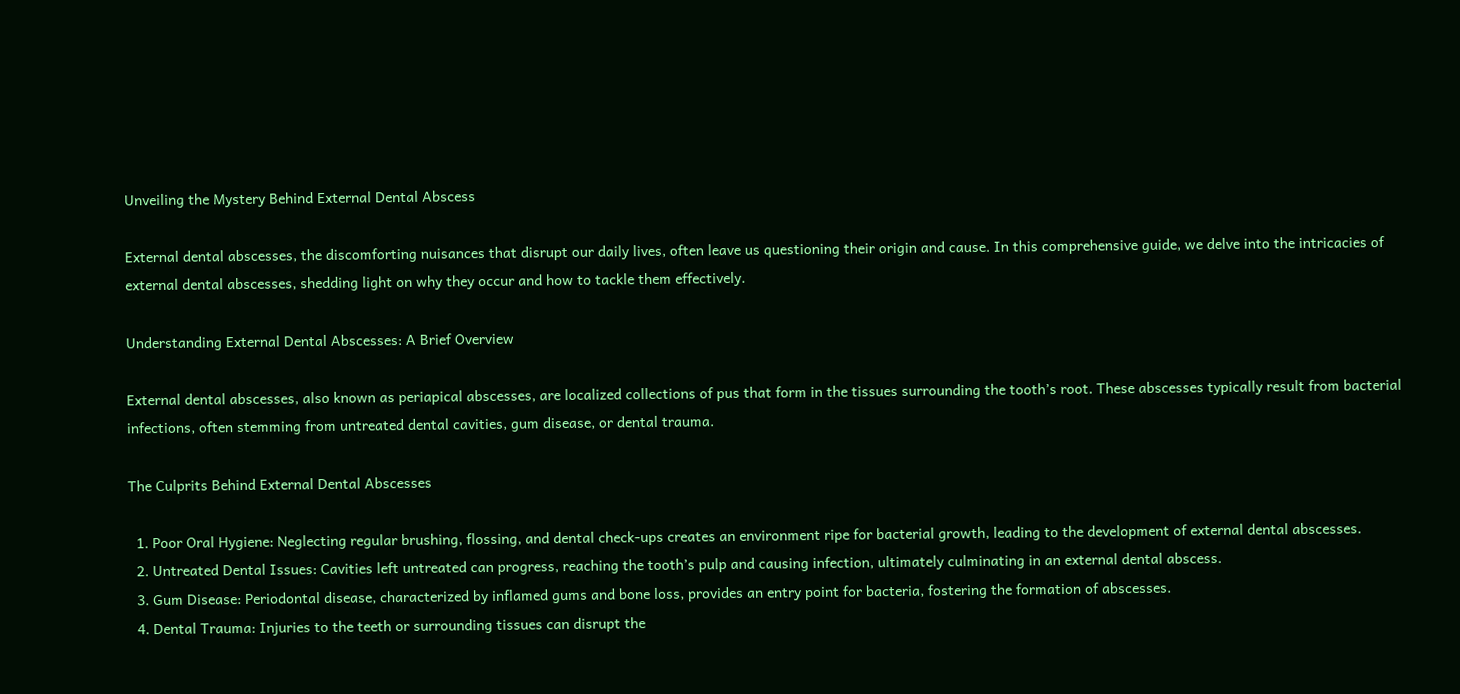Unveiling the Mystery Behind External Dental Abscess

External dental abscesses, the discomforting nuisances that disrupt our daily lives, often leave us questioning their origin and cause. In this comprehensive guide, we delve into the intricacies of external dental abscesses, shedding light on why they occur and how to tackle them effectively.

Understanding External Dental Abscesses: A Brief Overview

External dental abscesses, also known as periapical abscesses, are localized collections of pus that form in the tissues surrounding the tooth’s root. These abscesses typically result from bacterial infections, often stemming from untreated dental cavities, gum disease, or dental trauma.

The Culprits Behind External Dental Abscesses

  1. Poor Oral Hygiene: Neglecting regular brushing, flossing, and dental check-ups creates an environment ripe for bacterial growth, leading to the development of external dental abscesses.
  2. Untreated Dental Issues: Cavities left untreated can progress, reaching the tooth’s pulp and causing infection, ultimately culminating in an external dental abscess.
  3. Gum Disease: Periodontal disease, characterized by inflamed gums and bone loss, provides an entry point for bacteria, fostering the formation of abscesses.
  4. Dental Trauma: Injuries to the teeth or surrounding tissues can disrupt the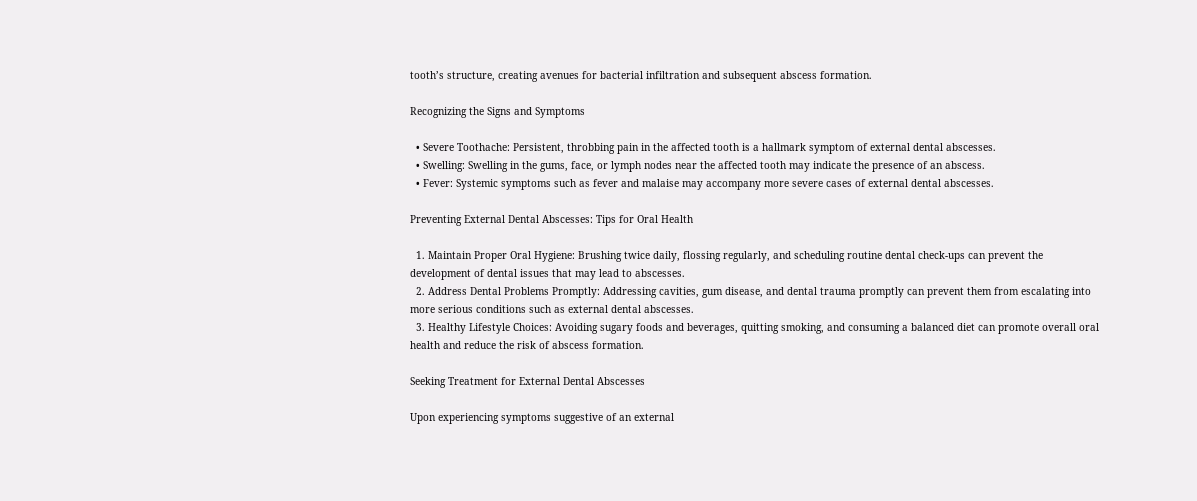tooth’s structure, creating avenues for bacterial infiltration and subsequent abscess formation.

Recognizing the Signs and Symptoms

  • Severe Toothache: Persistent, throbbing pain in the affected tooth is a hallmark symptom of external dental abscesses.
  • Swelling: Swelling in the gums, face, or lymph nodes near the affected tooth may indicate the presence of an abscess.
  • Fever: Systemic symptoms such as fever and malaise may accompany more severe cases of external dental abscesses.

Preventing External Dental Abscesses: Tips for Oral Health

  1. Maintain Proper Oral Hygiene: Brushing twice daily, flossing regularly, and scheduling routine dental check-ups can prevent the development of dental issues that may lead to abscesses.
  2. Address Dental Problems Promptly: Addressing cavities, gum disease, and dental trauma promptly can prevent them from escalating into more serious conditions such as external dental abscesses.
  3. Healthy Lifestyle Choices: Avoiding sugary foods and beverages, quitting smoking, and consuming a balanced diet can promote overall oral health and reduce the risk of abscess formation.

Seeking Treatment for External Dental Abscesses

Upon experiencing symptoms suggestive of an external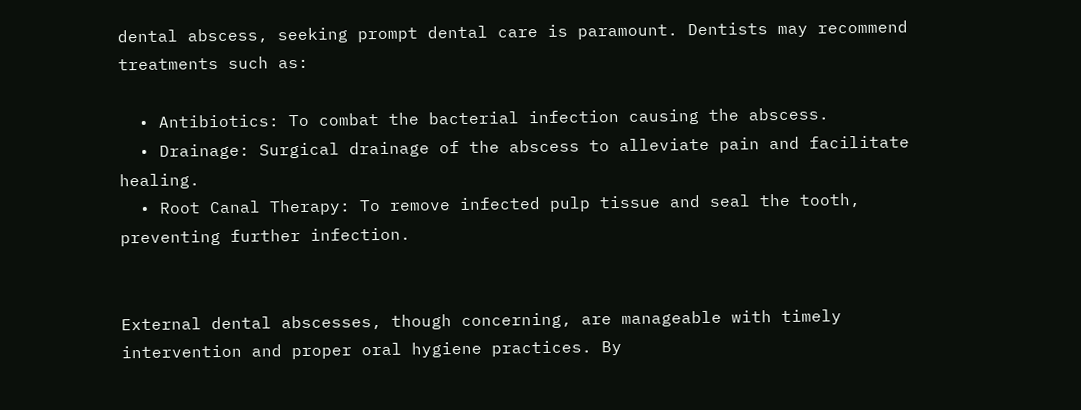dental abscess, seeking prompt dental care is paramount. Dentists may recommend treatments such as:

  • Antibiotics: To combat the bacterial infection causing the abscess.
  • Drainage: Surgical drainage of the abscess to alleviate pain and facilitate healing.
  • Root Canal Therapy: To remove infected pulp tissue and seal the tooth, preventing further infection.


External dental abscesses, though concerning, are manageable with timely intervention and proper oral hygiene practices. By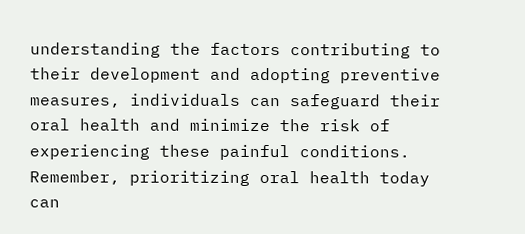understanding the factors contributing to their development and adopting preventive measures, individuals can safeguard their oral health and minimize the risk of experiencing these painful conditions. Remember, prioritizing oral health today can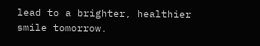lead to a brighter, healthier smile tomorrow.